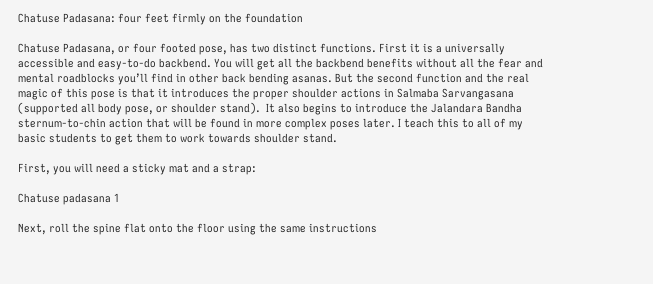Chatuse Padasana: four feet firmly on the foundation

Chatuse Padasana, or four footed pose, has two distinct functions. First it is a universally  accessible and easy-to-do backbend. You will get all the backbend benefits without all the fear and mental roadblocks you’ll find in other back bending asanas. But the second function and the real magic of this pose is that it introduces the proper shoulder actions in Salmaba Sarvangasana (supported all body pose, or shoulder stand).  It also begins to introduce the Jalandara Bandha sternum-to-chin action that will be found in more complex poses later. I teach this to all of my basic students to get them to work towards shoulder stand.

First, you will need a sticky mat and a strap:

Chatuse padasana 1

Next, roll the spine flat onto the floor using the same instructions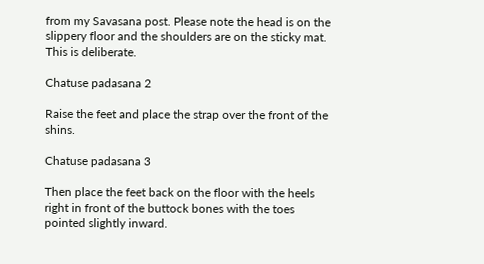from my Savasana post. Please note the head is on the slippery floor and the shoulders are on the sticky mat. This is deliberate.

Chatuse padasana 2

Raise the feet and place the strap over the front of the shins.

Chatuse padasana 3

Then place the feet back on the floor with the heels right in front of the buttock bones with the toes pointed slightly inward.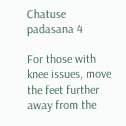Chatuse padasana 4

For those with knee issues, move the feet further away from the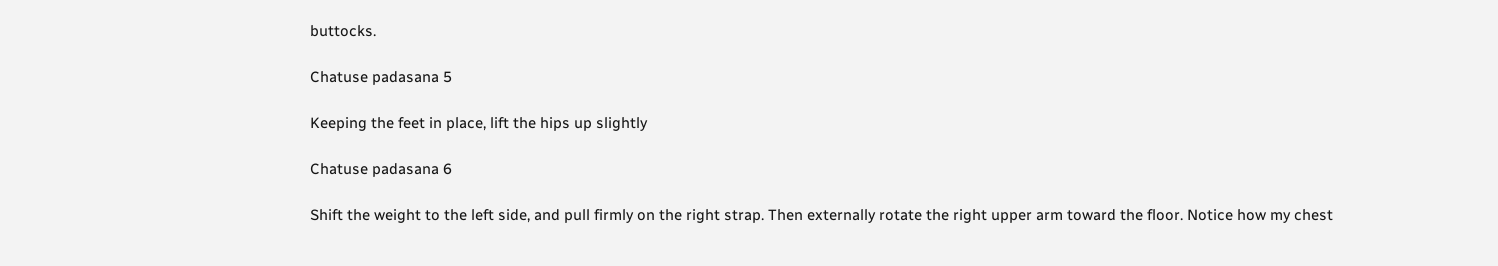buttocks.

Chatuse padasana 5

Keeping the feet in place, lift the hips up slightly

Chatuse padasana 6

Shift the weight to the left side, and pull firmly on the right strap. Then externally rotate the right upper arm toward the floor. Notice how my chest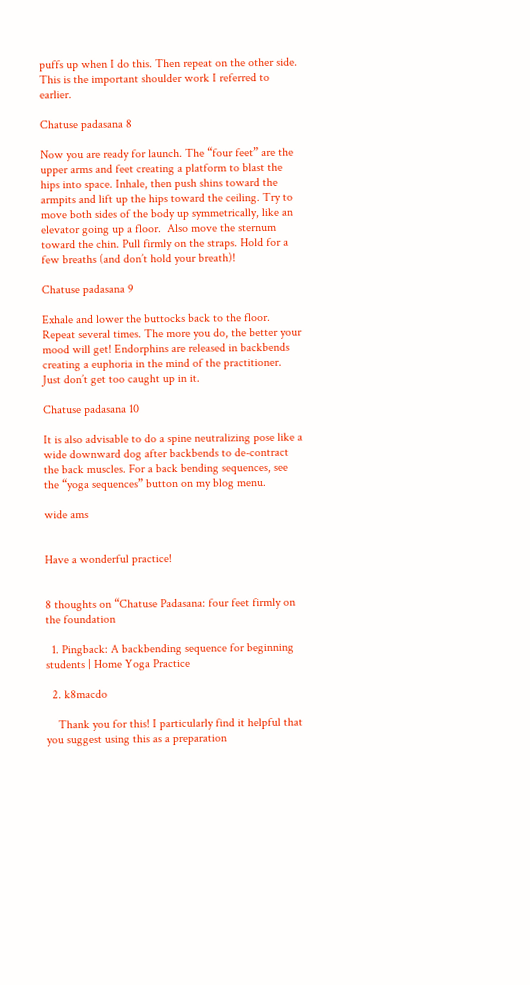puffs up when I do this. Then repeat on the other side. This is the important shoulder work I referred to earlier.

Chatuse padasana 8

Now you are ready for launch. The “four feet” are the upper arms and feet creating a platform to blast the hips into space. Inhale, then push shins toward the armpits and lift up the hips toward the ceiling. Try to move both sides of the body up symmetrically, like an elevator going up a floor.  Also move the sternum toward the chin. Pull firmly on the straps. Hold for a few breaths (and don’t hold your breath)!

Chatuse padasana 9

Exhale and lower the buttocks back to the floor. Repeat several times. The more you do, the better your mood will get! Endorphins are released in backbends creating a euphoria in the mind of the practitioner. Just don’t get too caught up in it.

Chatuse padasana 10

It is also advisable to do a spine neutralizing pose like a wide downward dog after backbends to de-contract the back muscles. For a back bending sequences, see the “yoga sequences” button on my blog menu.

wide ams


Have a wonderful practice!


8 thoughts on “Chatuse Padasana: four feet firmly on the foundation

  1. Pingback: A backbending sequence for beginning students | Home Yoga Practice

  2. k8macdo

    Thank you for this! I particularly find it helpful that you suggest using this as a preparation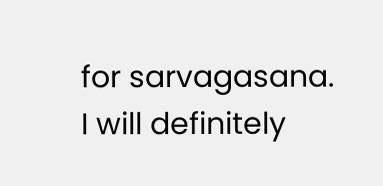for sarvagasana. I will definitely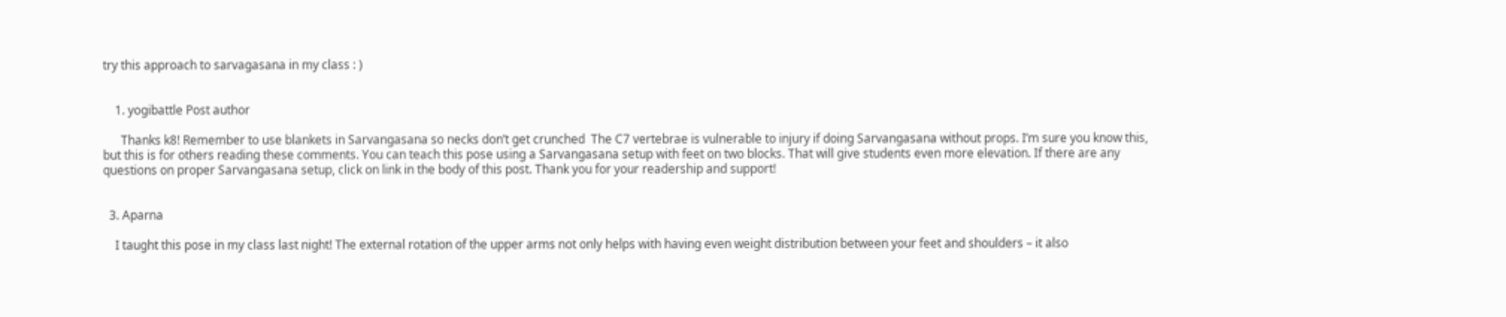try this approach to sarvagasana in my class : )


    1. yogibattle Post author

      Thanks k8! Remember to use blankets in Sarvangasana so necks don’t get crunched  The C7 vertebrae is vulnerable to injury if doing Sarvangasana without props. I’m sure you know this, but this is for others reading these comments. You can teach this pose using a Sarvangasana setup with feet on two blocks. That will give students even more elevation. If there are any questions on proper Sarvangasana setup, click on link in the body of this post. Thank you for your readership and support!


  3. Aparna

    I taught this pose in my class last night! The external rotation of the upper arms not only helps with having even weight distribution between your feet and shoulders – it also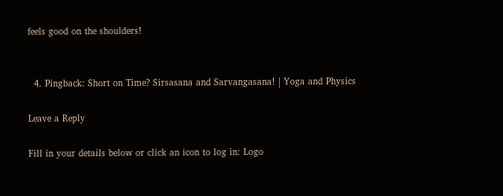feels good on the shoulders!


  4. Pingback: Short on Time? Sirsasana and Sarvangasana! | Yoga and Physics

Leave a Reply

Fill in your details below or click an icon to log in: Logo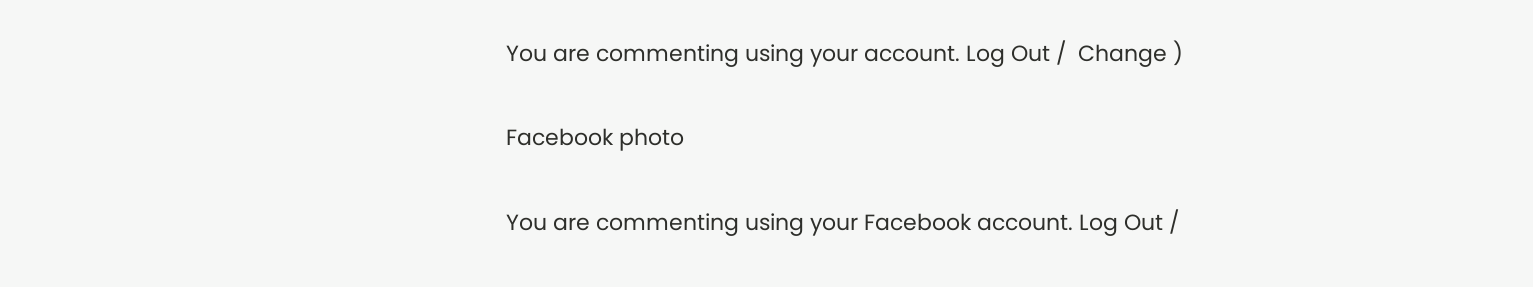You are commenting using your account. Log Out /  Change )

Facebook photo

You are commenting using your Facebook account. Log Out /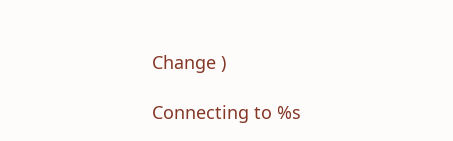Change )

Connecting to %s